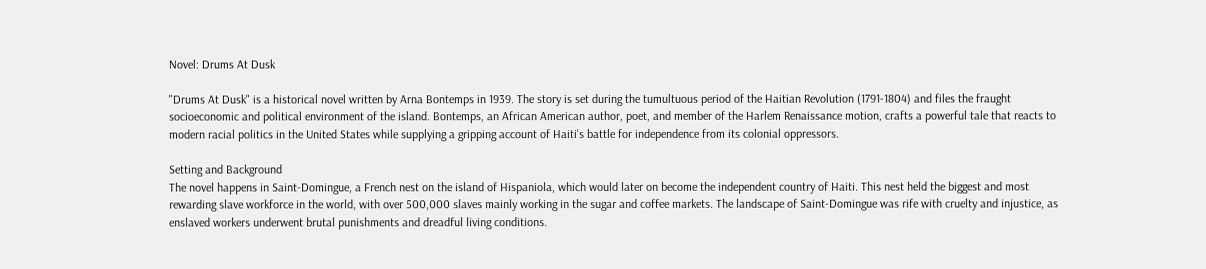Novel: Drums At Dusk

"Drums At Dusk" is a historical novel written by Arna Bontemps in 1939. The story is set during the tumultuous period of the Haitian Revolution (1791-1804) and files the fraught socioeconomic and political environment of the island. Bontemps, an African American author, poet, and member of the Harlem Renaissance motion, crafts a powerful tale that reacts to modern racial politics in the United States while supplying a gripping account of Haiti's battle for independence from its colonial oppressors.

Setting and Background
The novel happens in Saint-Domingue, a French nest on the island of Hispaniola, which would later on become the independent country of Haiti. This nest held the biggest and most rewarding slave workforce in the world, with over 500,000 slaves mainly working in the sugar and coffee markets. The landscape of Saint-Domingue was rife with cruelty and injustice, as enslaved workers underwent brutal punishments and dreadful living conditions.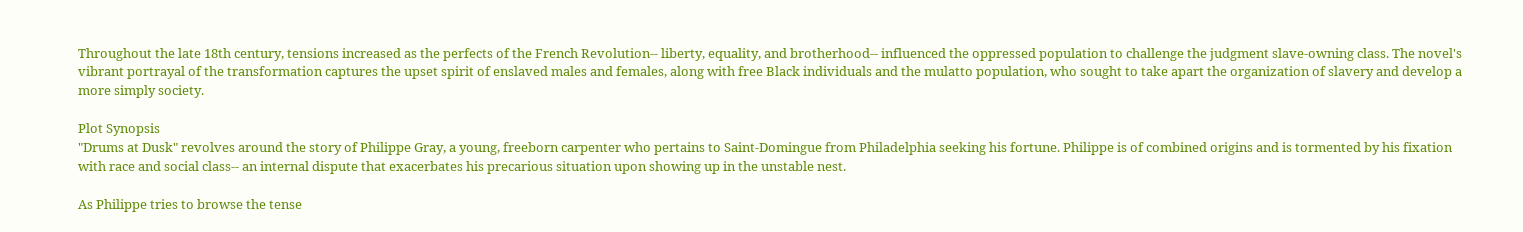Throughout the late 18th century, tensions increased as the perfects of the French Revolution-- liberty, equality, and brotherhood-- influenced the oppressed population to challenge the judgment slave-owning class. The novel's vibrant portrayal of the transformation captures the upset spirit of enslaved males and females, along with free Black individuals and the mulatto population, who sought to take apart the organization of slavery and develop a more simply society.

Plot Synopsis
"Drums at Dusk" revolves around the story of Philippe Gray, a young, freeborn carpenter who pertains to Saint-Domingue from Philadelphia seeking his fortune. Philippe is of combined origins and is tormented by his fixation with race and social class-- an internal dispute that exacerbates his precarious situation upon showing up in the unstable nest.

As Philippe tries to browse the tense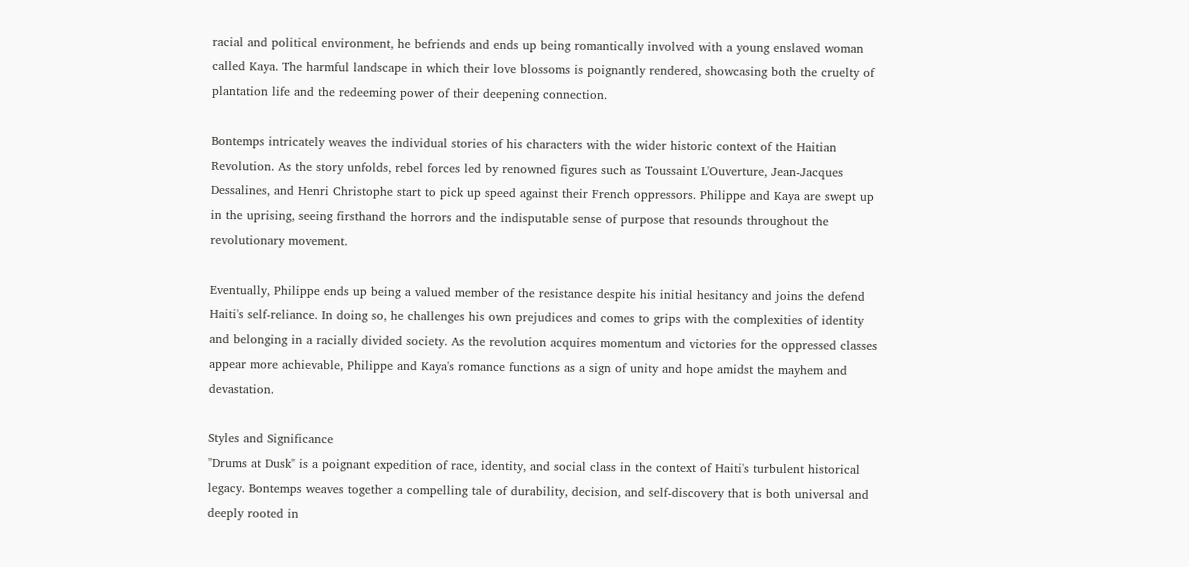racial and political environment, he befriends and ends up being romantically involved with a young enslaved woman called Kaya. The harmful landscape in which their love blossoms is poignantly rendered, showcasing both the cruelty of plantation life and the redeeming power of their deepening connection.

Bontemps intricately weaves the individual stories of his characters with the wider historic context of the Haitian Revolution. As the story unfolds, rebel forces led by renowned figures such as Toussaint L'Ouverture, Jean-Jacques Dessalines, and Henri Christophe start to pick up speed against their French oppressors. Philippe and Kaya are swept up in the uprising, seeing firsthand the horrors and the indisputable sense of purpose that resounds throughout the revolutionary movement.

Eventually, Philippe ends up being a valued member of the resistance despite his initial hesitancy and joins the defend Haiti's self-reliance. In doing so, he challenges his own prejudices and comes to grips with the complexities of identity and belonging in a racially divided society. As the revolution acquires momentum and victories for the oppressed classes appear more achievable, Philippe and Kaya's romance functions as a sign of unity and hope amidst the mayhem and devastation.

Styles and Significance
"Drums at Dusk" is a poignant expedition of race, identity, and social class in the context of Haiti's turbulent historical legacy. Bontemps weaves together a compelling tale of durability, decision, and self-discovery that is both universal and deeply rooted in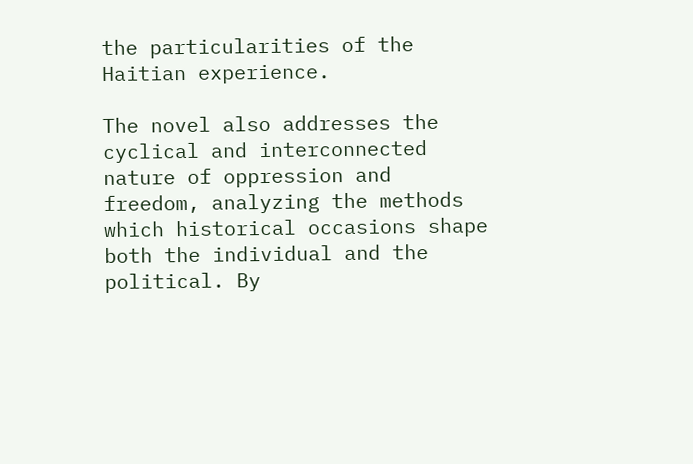the particularities of the Haitian experience.

The novel also addresses the cyclical and interconnected nature of oppression and freedom, analyzing the methods which historical occasions shape both the individual and the political. By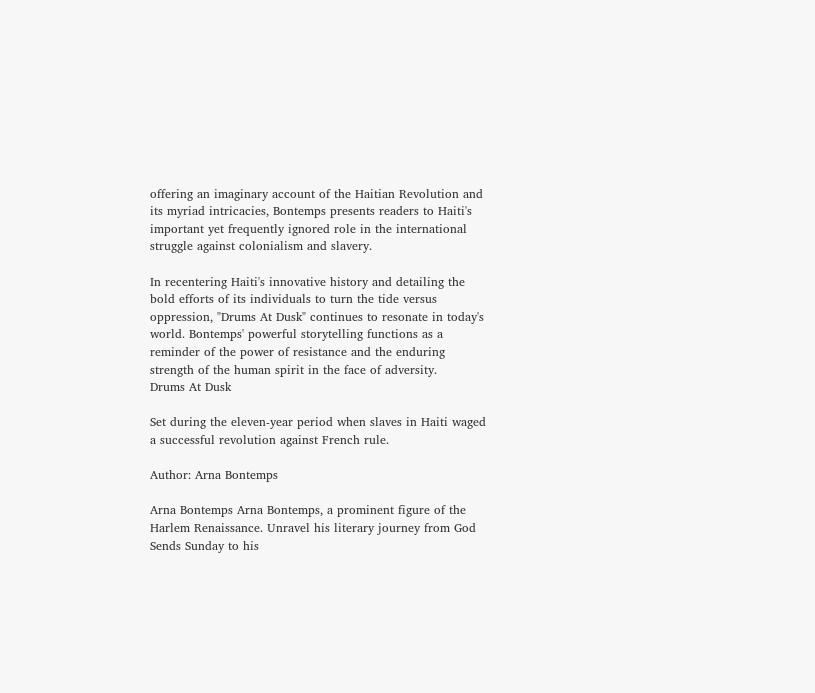offering an imaginary account of the Haitian Revolution and its myriad intricacies, Bontemps presents readers to Haiti's important yet frequently ignored role in the international struggle against colonialism and slavery.

In recentering Haiti's innovative history and detailing the bold efforts of its individuals to turn the tide versus oppression, "Drums At Dusk" continues to resonate in today's world. Bontemps' powerful storytelling functions as a reminder of the power of resistance and the enduring strength of the human spirit in the face of adversity.
Drums At Dusk

Set during the eleven-year period when slaves in Haiti waged a successful revolution against French rule.

Author: Arna Bontemps

Arna Bontemps Arna Bontemps, a prominent figure of the Harlem Renaissance. Unravel his literary journey from God Sends Sunday to his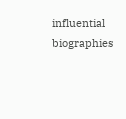influential biographies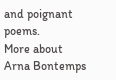and poignant poems.
More about Arna Bontemps